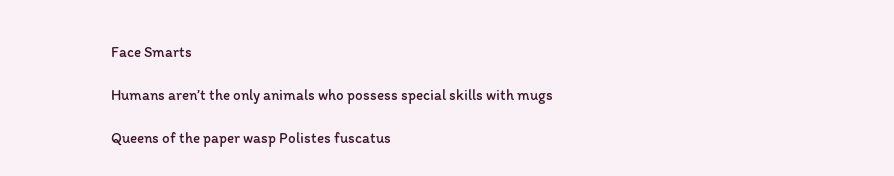Face Smarts

Humans aren’t the only animals who possess special skills with mugs

Queens of the paper wasp Polistes fuscatus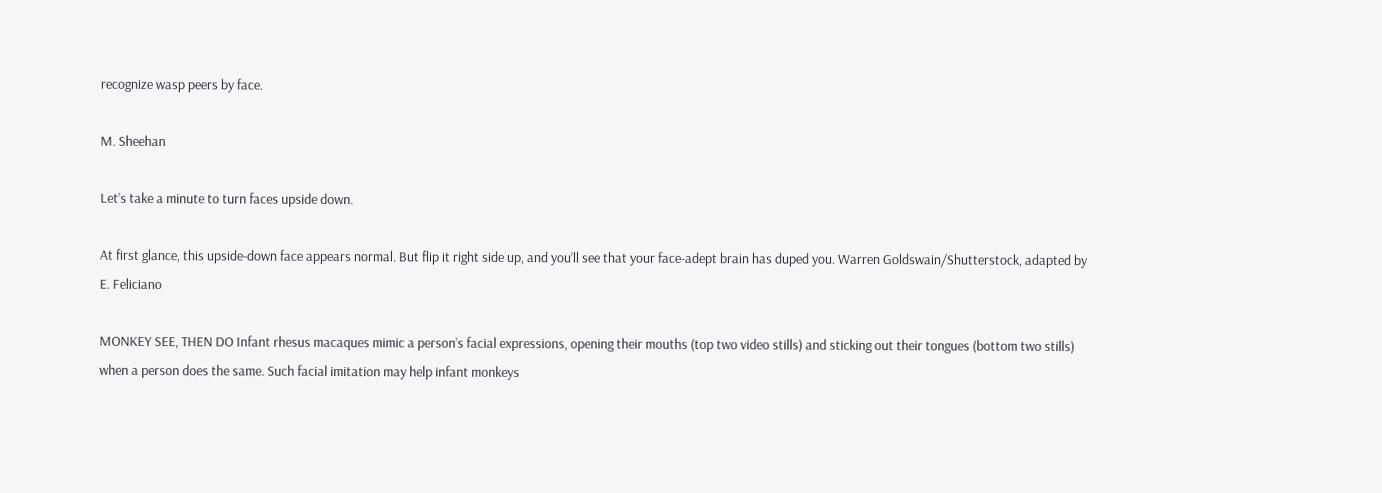recognize wasp peers by face.

M. Sheehan

Let’s take a minute to turn faces upside down.

At first glance, this upside-down face appears normal. But flip it right side up, and you’ll see that your face-adept brain has duped you. Warren Goldswain/Shutterstock, adapted by E. Feliciano

MONKEY SEE, THEN DO Infant rhesus macaques mimic a person’s facial expressions, opening their mouths (top two video stills) and sticking out their tongues (bottom two stills) when a person does the same. Such facial imitation may help infant monkeys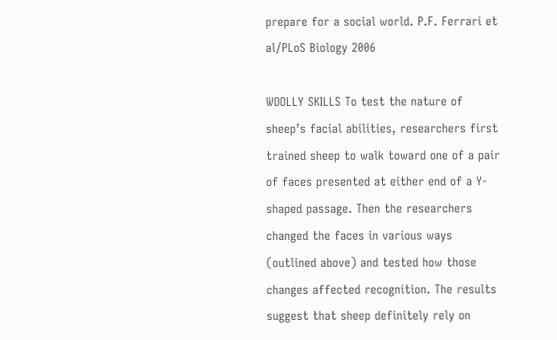prepare for a social world. P.F. Ferrari et al/PLoS Biology 2006

WOOLLY SKILLS To test the nature of sheep’s facial abilities, researchers first trained sheep to walk toward one of a pair of faces presented at either end of a Y-shaped passage. Then the researchers changed the faces in various ways (outlined above) and tested how those changes affected recognition. The results suggest that sheep definitely rely on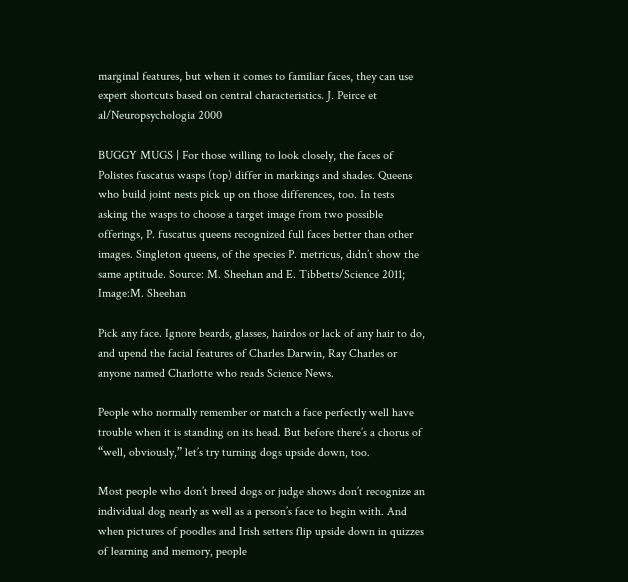marginal features, but when it comes to familiar faces, they can use expert shortcuts based on central characteristics. J. Peirce et al/Neuropsychologia 2000

BUGGY MUGS | For those willing to look closely, the faces of Polistes fuscatus wasps (top) differ in markings and shades. Queens who build joint nests pick up on those differences, too. In tests asking the wasps to choose a target image from two possible offerings, P. fuscatus queens recognized full faces better than other images. Singleton queens, of the species P. metricus, didn’t show the same aptitude. Source: M. Sheehan and E. Tibbetts/Science 2011; Image:M. Sheehan

Pick any face. Ignore beards, glasses, hairdos or lack of any hair to do, and upend the facial features of Charles Darwin, Ray Charles or anyone named Charlotte who reads Science News.

People who normally remember or match a face perfectly well have trouble when it is standing on its head. But before there’s a chorus of “well, obviously,” let’s try turning dogs upside down, too.

Most people who don’t breed dogs or judge shows don’t recognize an individual dog nearly as well as a person’s face to begin with. And when pictures of poodles and Irish setters flip upside down in quizzes of learning and memory, people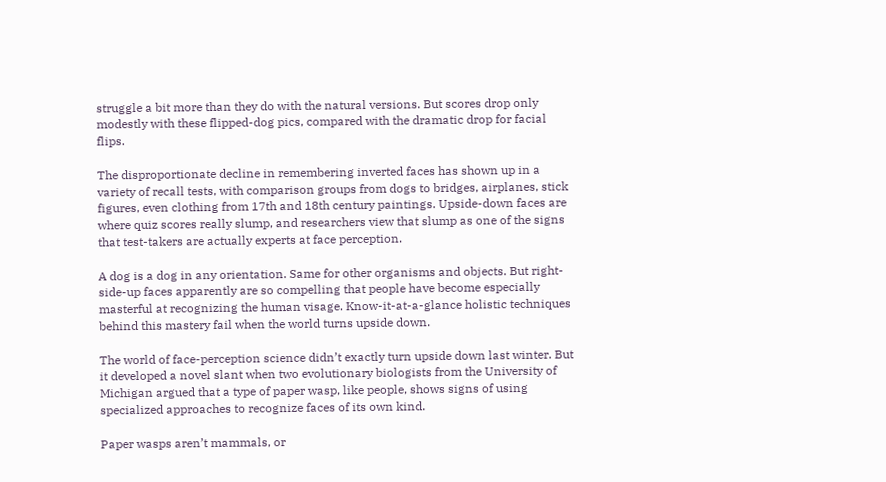struggle a bit more than they do with the natural versions. But scores drop only modestly with these flipped-dog pics, compared with the dramatic drop for facial flips.

The disproportionate decline in remembering inverted faces has shown up in a variety of recall tests, with comparison groups from dogs to bridges, airplanes, stick figures, even clothing from 17th and 18th century paintings. Upside-down faces are where quiz scores really slump, and researchers view that slump as one of the signs that test-takers are actually experts at face perception.

A dog is a dog in any orientation. Same for other organisms and objects. But right-side-up faces apparently are so compelling that people have become especially masterful at recognizing the human visage. Know-it-at-a-glance holistic techniques behind this mastery fail when the world turns upside down.

The world of face-perception science didn’t exactly turn upside down last winter. But it developed a novel slant when two evolutionary biologists from the University of Michigan argued that a type of paper wasp, like people, shows signs of using specialized approaches to recognize faces of its own kind.

Paper wasps aren’t mammals, or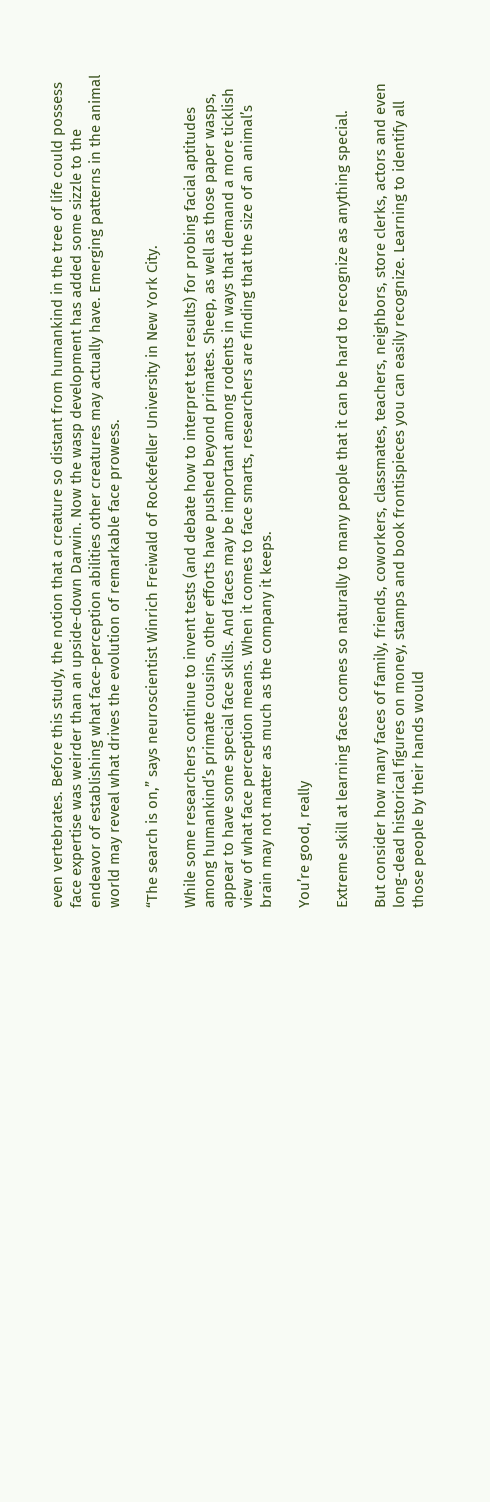even vertebrates. Before this study, the notion that a creature so distant from humankind in the tree of life could possess face expertise was weirder than an upside-down Darwin. Now the wasp development has added some sizzle to the endeavor of establishing what face-perception abilities other creatures may actually have. Emerging patterns in the animal world may reveal what drives the evolution of remarkable face prowess.

“The search is on,” says neuroscientist Winrich Freiwald of Rockefeller University in New York City.

While some researchers continue to invent tests (and debate how to interpret test results) for probing facial aptitudes among humankind’s primate cousins, other efforts have pushed beyond primates. Sheep, as well as those paper wasps, appear to have some special face skills. And faces may be important among rodents in ways that demand a more ticklish view of what face perception means. When it comes to face smarts, researchers are finding that the size of an animal’s brain may not matter as much as the company it keeps.

You’re good, really

Extreme skill at learning faces comes so naturally to many people that it can be hard to recognize as anything special.

But consider how many faces of family, friends, coworkers, classmates, teachers, neighbors, store clerks, actors and even long-dead historical figures on money, stamps and book frontispieces you can easily recognize. Learning to identify all those people by their hands would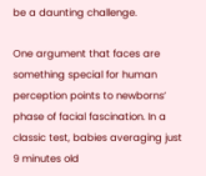be a daunting challenge.

One argument that faces are something special for human perception points to newborns’ phase of facial fascination. In a classic test, babies averaging just 9 minutes old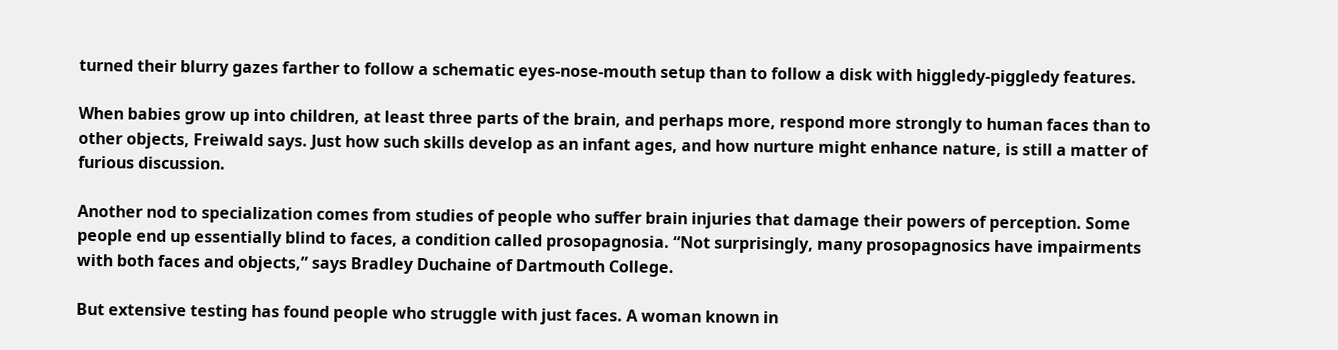turned their blurry gazes farther to follow a schematic eyes-nose-mouth setup than to follow a disk with higgledy-piggledy features.

When babies grow up into children, at least three parts of the brain, and perhaps more, respond more strongly to human faces than to other objects, Freiwald says. Just how such skills develop as an infant ages, and how nurture might enhance nature, is still a matter of furious discussion.

Another nod to specialization comes from studies of people who suffer brain injuries that damage their powers of perception. Some people end up essentially blind to faces, a condition called prosopagnosia. “Not surprisingly, many prosopagnosics have impairments with both faces and objects,” says Bradley Duchaine of Dartmouth College.

But extensive testing has found people who struggle with just faces. A woman known in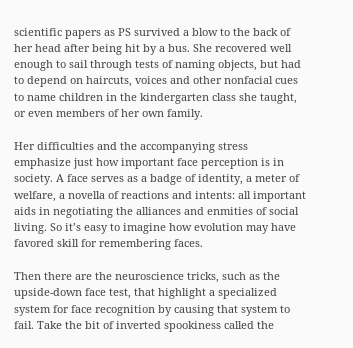scientific papers as PS survived a blow to the back of her head after being hit by a bus. She recovered well enough to sail through tests of naming objects, but had to depend on haircuts, voices and other nonfacial cues to name children in the kindergarten class she taught, or even members of her own family.

Her difficulties and the accompanying stress emphasize just how important face perception is in society. A face serves as a badge of identity, a meter of welfare, a novella of reactions and intents: all important aids in negotiating the alliances and enmities of social living. So it’s easy to imagine how evolution may have favored skill for remembering faces.

Then there are the neuroscience tricks, such as the upside-down face test, that highlight a specialized system for face recognition by causing that system to fail. Take the bit of inverted spookiness called the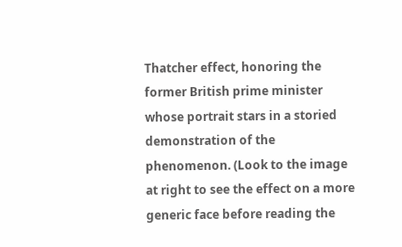Thatcher effect, honoring the former British prime minister whose portrait stars in a storied demonstration of the phenomenon. (Look to the image at right to see the effect on a more generic face before reading the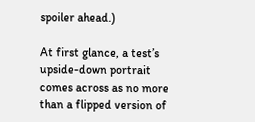spoiler ahead.)

At first glance, a test’s upside-down portrait comes across as no more than a flipped version of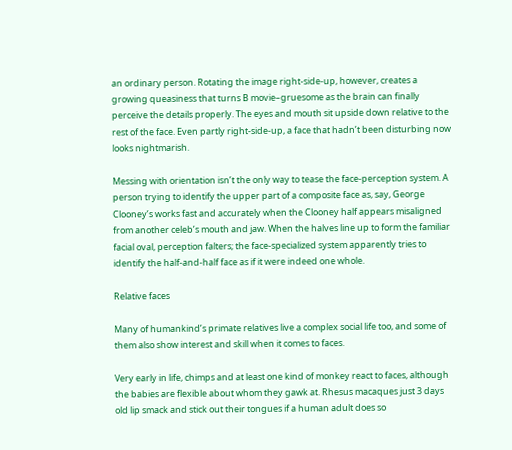an ordinary person. Rotating the image right-side-up, however, creates a growing queasiness that turns B movie–gruesome as the brain can finally perceive the details properly. The eyes and mouth sit upside down relative to the rest of the face. Even partly right-side-up, a face that hadn’t been disturbing now looks nightmarish.

Messing with orientation isn’t the only way to tease the face-perception system. A person trying to identify the upper part of a composite face as, say, George Clooney’s works fast and accurately when the Clooney half appears misaligned from another celeb’s mouth and jaw. When the halves line up to form the familiar facial oval, perception falters; the face-specialized system apparently tries to identify the half-and-half face as if it were indeed one whole.

Relative faces

Many of humankind’s primate relatives live a complex social life too, and some of them also show interest and skill when it comes to faces.

Very early in life, chimps and at least one kind of monkey react to faces, although the babies are flexible about whom they gawk at. Rhesus macaques just 3 days old lip smack and stick out their tongues if a human adult does so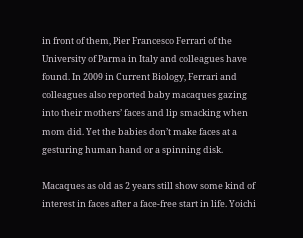in front of them, Pier Francesco Ferrari of the University of Parma in Italy and colleagues have found. In 2009 in Current Biology, Ferrari and colleagues also reported baby macaques gazing into their mothers’ faces and lip smacking when mom did. Yet the babies don’t make faces at a gesturing human hand or a spinning disk.

Macaques as old as 2 years still show some kind of interest in faces after a face-free start in life. Yoichi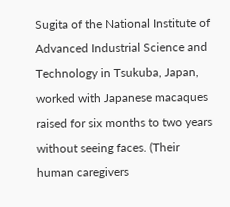Sugita of the National Institute of Advanced Industrial Science and Technology in Tsukuba, Japan, worked with Japanese macaques raised for six months to two years without seeing faces. (Their human caregivers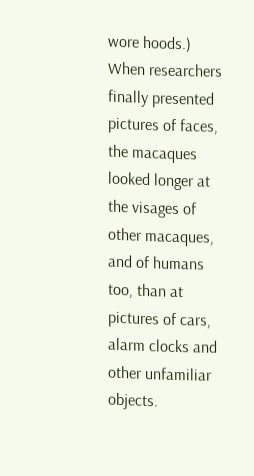wore hoods.) When researchers finally presented pictures of faces, the macaques looked longer at the visages of other macaques, and of humans too, than at pictures of cars, alarm clocks and other unfamiliar objects.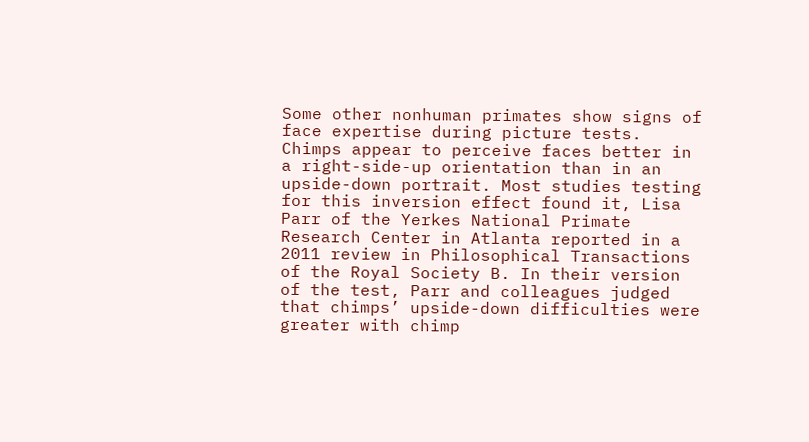Some other nonhuman primates show signs of face expertise during picture tests. Chimps appear to perceive faces better in a right-side-up orientation than in an upside-down portrait. Most studies testing for this inversion effect found it, Lisa Parr of the Yerkes National Primate Research Center in Atlanta reported in a 2011 review in Philosophical Transactions of the Royal Society B. In their version of the test, Parr and colleagues judged that chimps’ upside-down difficulties were greater with chimp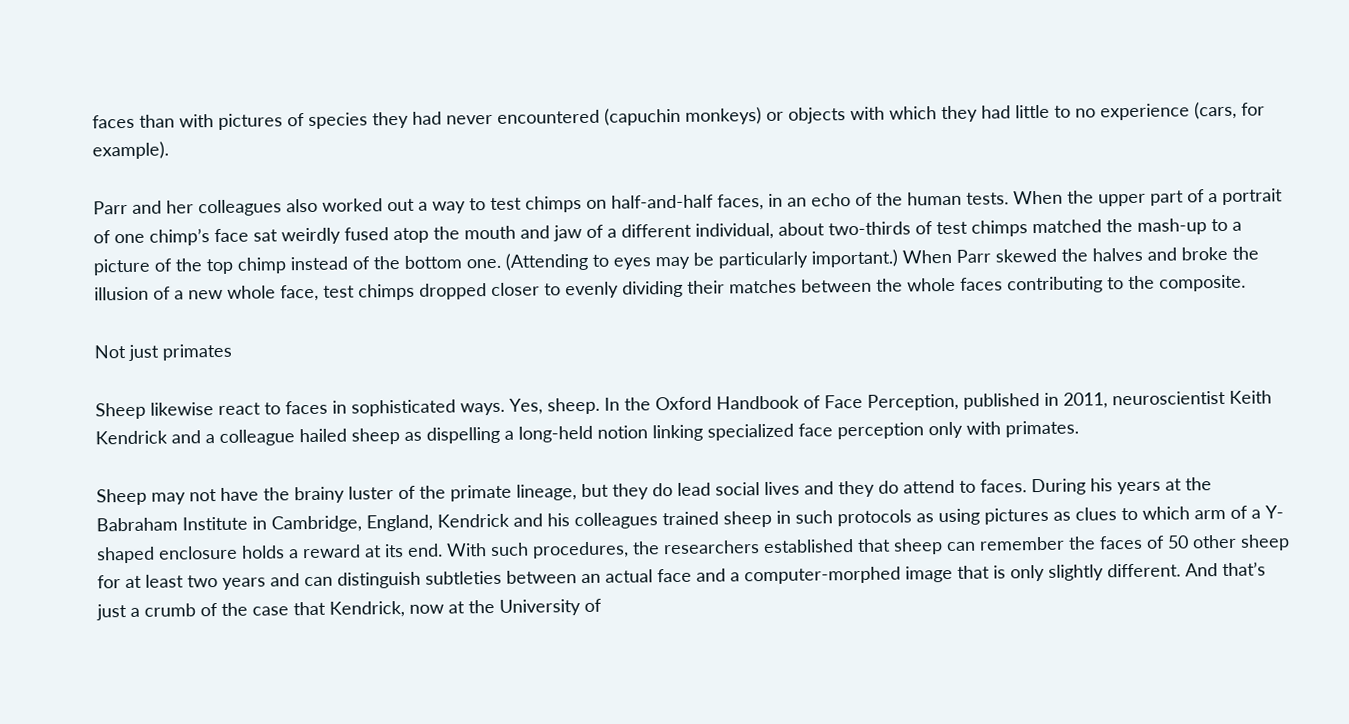faces than with pictures of species they had never encountered (capuchin monkeys) or objects with which they had little to no experience (cars, for example).

Parr and her colleagues also worked out a way to test chimps on half-and-half faces, in an echo of the human tests. When the upper part of a portrait of one chimp’s face sat weirdly fused atop the mouth and jaw of a different individual, about two-thirds of test chimps matched the mash-up to a picture of the top chimp instead of the bottom one. (Attending to eyes may be particularly important.) When Parr skewed the halves and broke the illusion of a new whole face, test chimps dropped closer to evenly dividing their matches between the whole faces contributing to the composite.

Not just primates

Sheep likewise react to faces in sophisticated ways. Yes, sheep. In the Oxford Handbook of Face Perception, published in 2011, neuroscientist Keith Kendrick and a colleague hailed sheep as dispelling a long-held notion linking specialized face perception only with primates.

Sheep may not have the brainy luster of the primate lineage, but they do lead social lives and they do attend to faces. During his years at the Babraham Institute in Cambridge, England, Kendrick and his colleagues trained sheep in such protocols as using pictures as clues to which arm of a Y-shaped enclosure holds a reward at its end. With such procedures, the researchers established that sheep can remember the faces of 50 other sheep for at least two years and can distinguish subtleties between an actual face and a computer-morphed image that is only slightly different. And that’s just a crumb of the case that Kendrick, now at the University of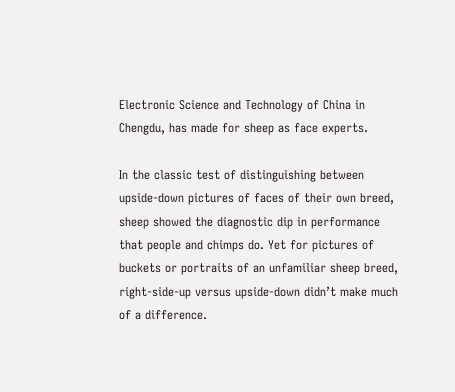Electronic Science and Technology of China in Chengdu, has made for sheep as face experts.

In the classic test of distinguishing between upside-down pictures of faces of their own breed, sheep showed the diagnostic dip in performance that people and chimps do. Yet for pictures of buckets or portraits of an unfamiliar sheep breed, right-side-up versus upside-down didn’t make much of a difference.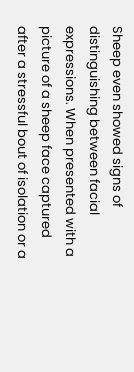Sheep even showed signs of distinguishing between facial expressions. When presented with a picture of a sheep face captured after a stressful bout of isolation or a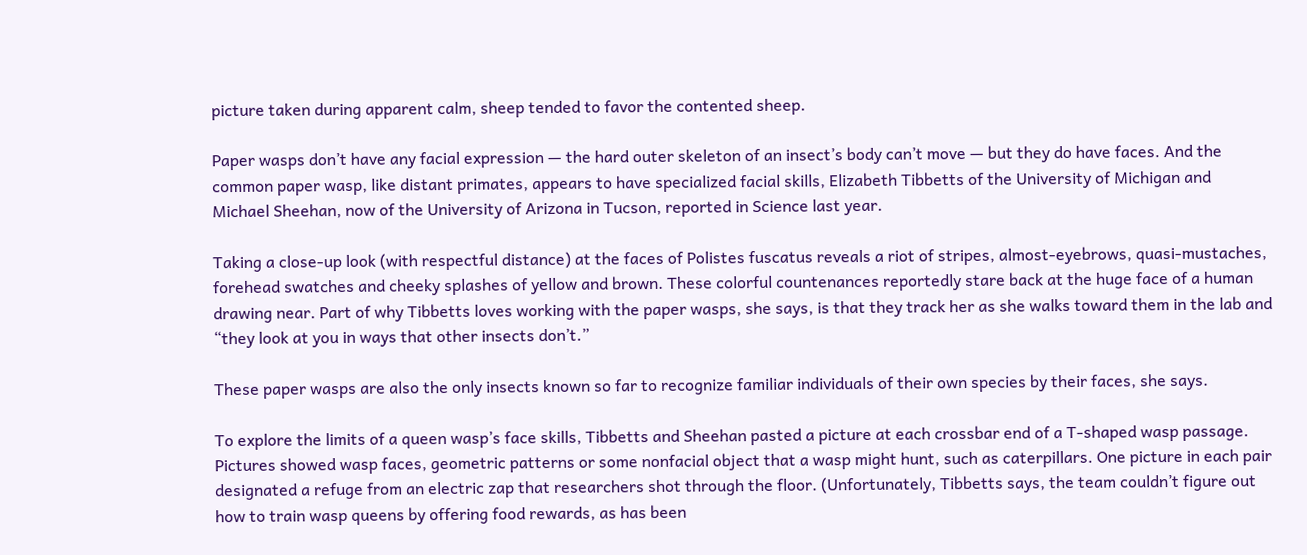picture taken during apparent calm, sheep tended to favor the contented sheep.

Paper wasps don’t have any facial expression — the hard outer skeleton of an insect’s body can’t move — but they do have faces. And the common paper wasp, like distant primates, appears to have specialized facial skills, Elizabeth Tibbetts of the University of Michigan and Michael Sheehan, now of the University of Arizona in Tucson, reported in Science last year.

Taking a close-up look (with respectful distance) at the faces of Polistes fuscatus reveals a riot of stripes, almost-eyebrows, quasi-mustaches, forehead swatches and cheeky splashes of yellow and brown. These colorful countenances reportedly stare back at the huge face of a human drawing near. Part of why Tibbetts loves working with the paper wasps, she says, is that they track her as she walks toward them in the lab and “they look at you in ways that other insects don’t.”

These paper wasps are also the only insects known so far to recognize familiar individuals of their own species by their faces, she says.

To explore the limits of a queen wasp’s face skills, Tibbetts and Sheehan pasted a picture at each crossbar end of a T-shaped wasp passage. Pictures showed wasp faces, geometric patterns or some nonfacial object that a wasp might hunt, such as caterpillars. One picture in each pair designated a refuge from an electric zap that researchers shot through the floor. (Unfortunately, Tibbetts says, the team couldn’t figure out how to train wasp queens by offering food rewards, as has been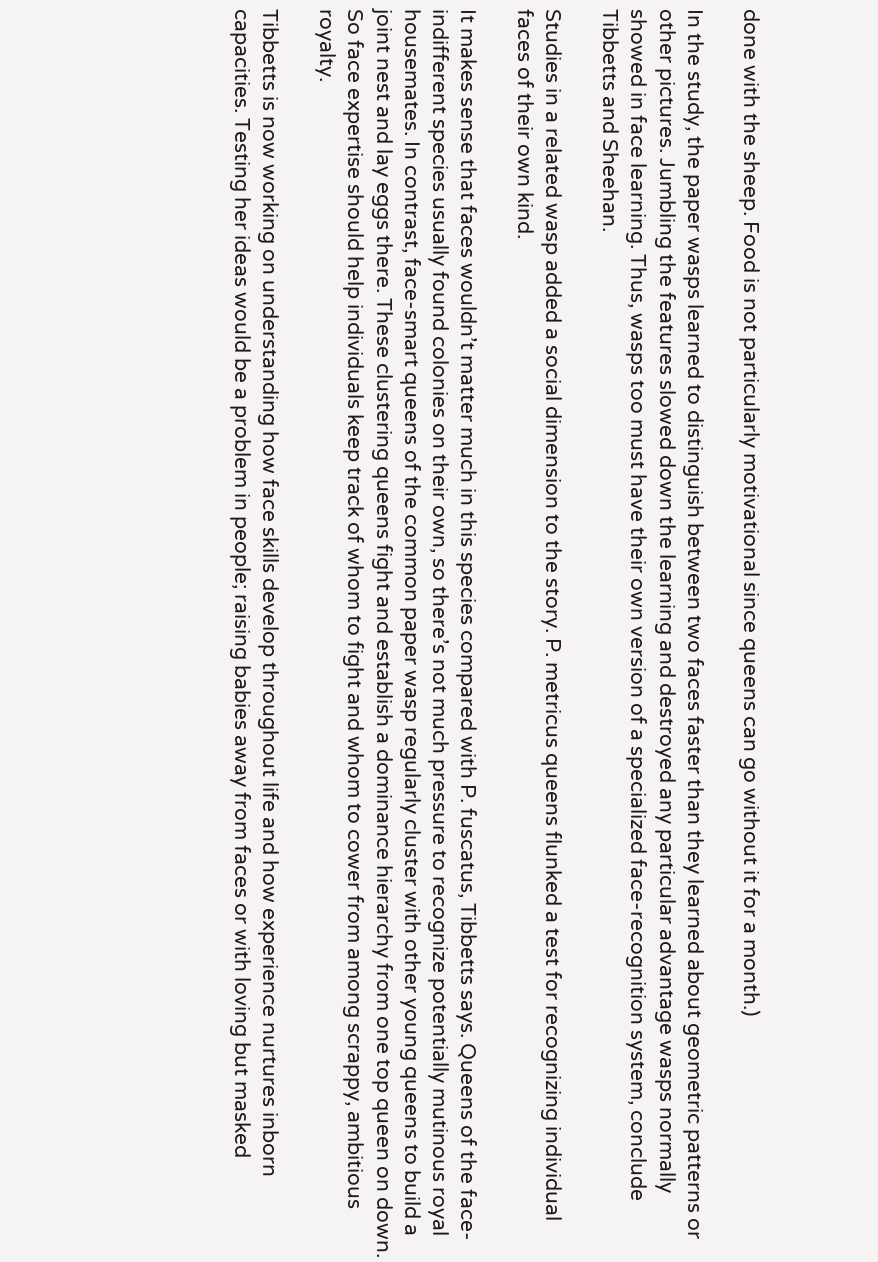done with the sheep. Food is not particularly motivational since queens can go without it for a month.)

In the study, the paper wasps learned to distinguish between two faces faster than they learned about geometric patterns or other pictures. Jumbling the features slowed down the learning and destroyed any particular advantage wasps normally showed in face learning. Thus, wasps too must have their own version of a specialized face-recognition system, conclude Tibbetts and Sheehan.

Studies in a related wasp added a social dimension to the story. P. metricus queens flunked a test for recognizing individual faces of their own kind.

It makes sense that faces wouldn’t matter much in this species compared with P. fuscatus, Tibbetts says. Queens of the face-indifferent species usually found colonies on their own, so there’s not much pressure to recognize potentially mutinous royal housemates. In contrast, face-smart queens of the common paper wasp regularly cluster with other young queens to build a joint nest and lay eggs there. These clustering queens fight and establish a dominance hierarchy from one top queen on down. So face expertise should help individuals keep track of whom to fight and whom to cower from among scrappy, ambitious royalty.

Tibbetts is now working on understanding how face skills develop throughout life and how experience nurtures inborn capacities. Testing her ideas would be a problem in people; raising babies away from faces or with loving but masked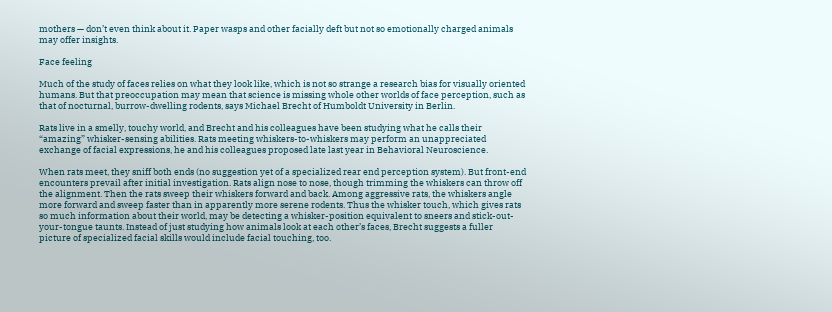mothers — don’t even think about it. Paper wasps and other facially deft but not so emotionally charged animals may offer insights.

Face feeling

Much of the study of faces relies on what they look like, which is not so strange a research bias for visually oriented humans. But that preoccupation may mean that science is missing whole other worlds of face perception, such as that of nocturnal, burrow-dwelling rodents, says Michael Brecht of Humboldt University in Berlin.

Rats live in a smelly, touchy world, and Brecht and his colleagues have been studying what he calls their “amazing” whisker-sensing abilities. Rats meeting whiskers-to-whiskers may perform an unappreciated exchange of facial expressions, he and his colleagues proposed late last year in Behavioral Neuroscience.

When rats meet, they sniff both ends (no suggestion yet of a specialized rear end perception system). But front-end encounters prevail after initial investigation. Rats align nose to nose, though trimming the whiskers can throw off the alignment. Then the rats sweep their whiskers forward and back. Among aggressive rats, the whiskers angle more forward and sweep faster than in apparently more serene rodents. Thus the whisker touch, which gives rats so much information about their world, may be detecting a whisker-position equivalent to sneers and stick-out-your-tongue taunts. Instead of just studying how animals look at each other’s faces, Brecht suggests a fuller picture of specialized facial skills would include facial touching, too.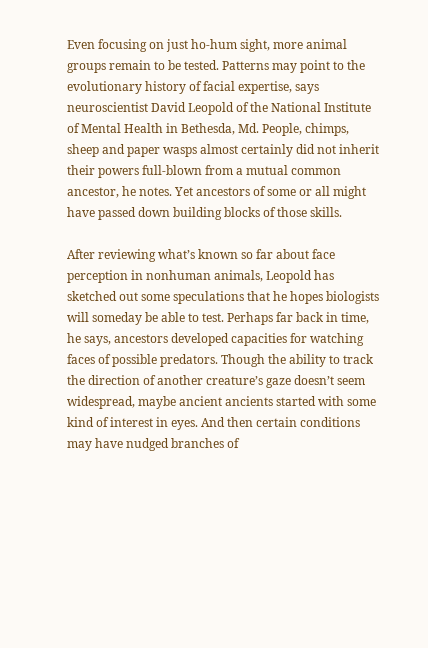Even focusing on just ho-hum sight, more animal groups remain to be tested. Patterns may point to the evolutionary history of facial expertise, says neuroscientist David Leopold of the National Institute of Mental Health in Bethesda, Md. People, chimps, sheep and paper wasps almost certainly did not inherit their powers full-blown from a mutual common ancestor, he notes. Yet ancestors of some or all might have passed down building blocks of those skills.

After reviewing what’s known so far about face perception in nonhuman animals, Leopold has sketched out some speculations that he hopes biologists will someday be able to test. Perhaps far back in time, he says, ancestors developed capacities for watching faces of possible predators. Though the ability to track the direction of another creature’s gaze doesn’t seem widespread, maybe ancient ancients started with some kind of interest in eyes. And then certain conditions may have nudged branches of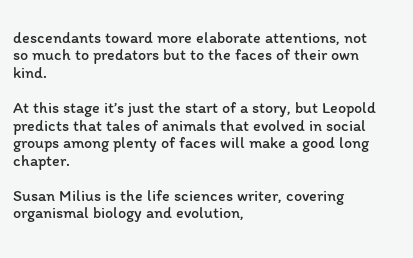descendants toward more elaborate attentions, not so much to predators but to the faces of their own kind.

At this stage it’s just the start of a story, but Leopold predicts that tales of animals that evolved in social groups among plenty of faces will make a good long chapter.

Susan Milius is the life sciences writer, covering organismal biology and evolution,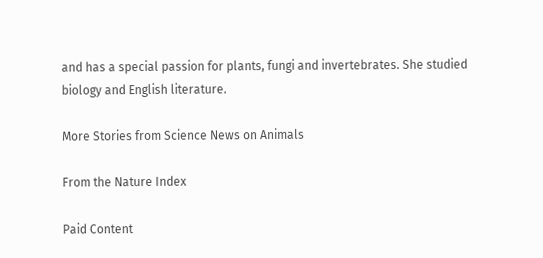and has a special passion for plants, fungi and invertebrates. She studied biology and English literature.

More Stories from Science News on Animals

From the Nature Index

Paid Content